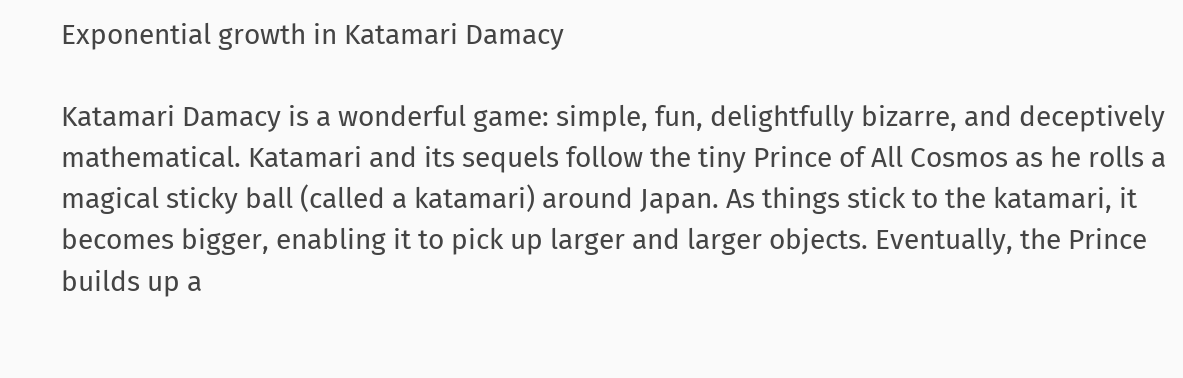Exponential growth in Katamari Damacy

Katamari Damacy is a wonderful game: simple, fun, delightfully bizarre, and deceptively mathematical. Katamari and its sequels follow the tiny Prince of All Cosmos as he rolls a magical sticky ball (called a katamari) around Japan. As things stick to the katamari, it becomes bigger, enabling it to pick up larger and larger objects. Eventually, the Prince builds up a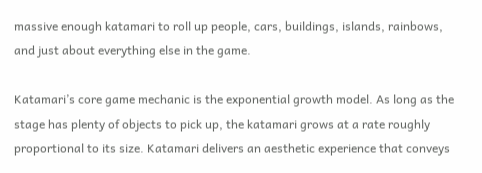massive enough katamari to roll up people, cars, buildings, islands, rainbows, and just about everything else in the game.

Katamari’s core game mechanic is the exponential growth model. As long as the stage has plenty of objects to pick up, the katamari grows at a rate roughly proportional to its size. Katamari delivers an aesthetic experience that conveys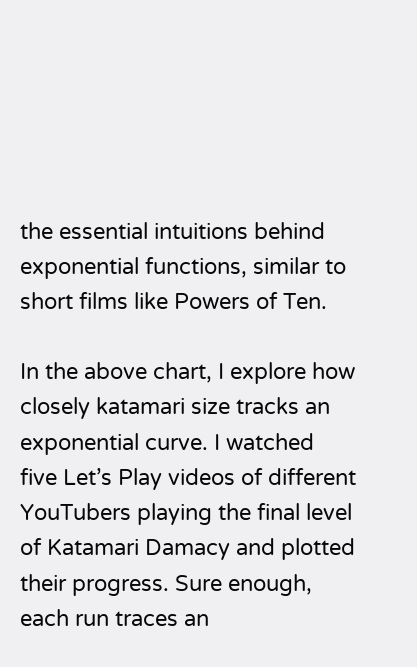the essential intuitions behind exponential functions, similar to short films like Powers of Ten.

In the above chart, I explore how closely katamari size tracks an exponential curve. I watched five Let’s Play videos of different YouTubers playing the final level of Katamari Damacy and plotted their progress. Sure enough, each run traces an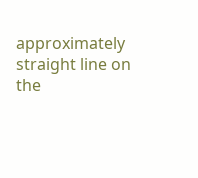approximately straight line on the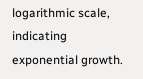logarithmic scale, indicating exponential growth.